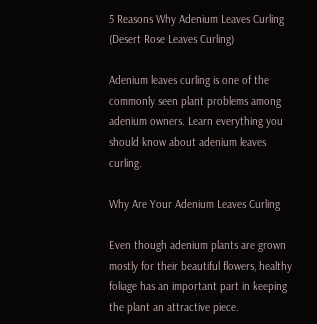5 Reasons Why Adenium Leaves Curling (Desert Rose Leaves Curling)

Adenium leaves curling is one of the commonly seen plant problems among adenium owners. Learn everything you should know about adenium leaves curling.

Why Are Your Adenium Leaves Curling

Even though adenium plants are grown mostly for their beautiful flowers, healthy foliage has an important part in keeping the plant an attractive piece.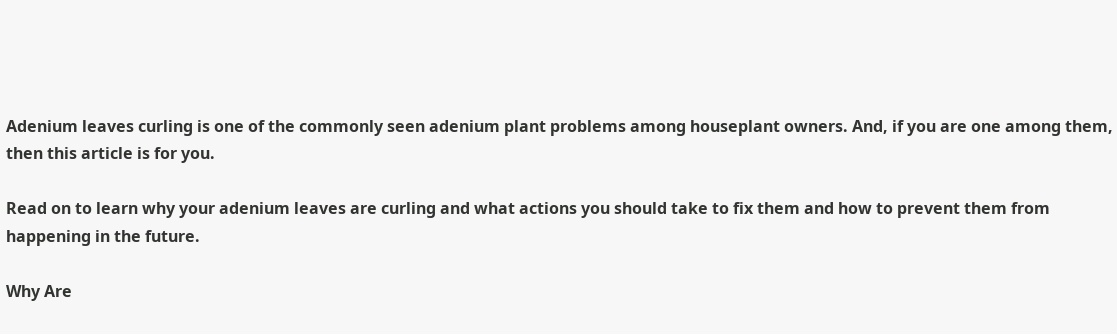Adenium leaves curling is one of the commonly seen adenium plant problems among houseplant owners. And, if you are one among them, then this article is for you.

Read on to learn why your adenium leaves are curling and what actions you should take to fix them and how to prevent them from happening in the future.

Why Are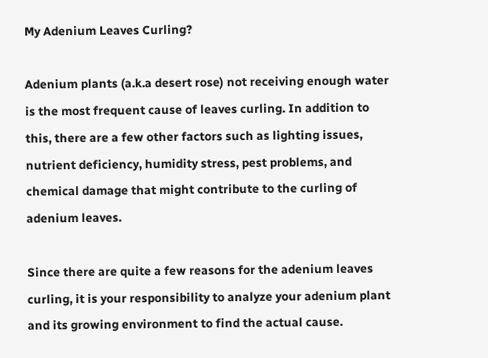My Adenium Leaves Curling?

Adenium plants (a.k.a desert rose) not receiving enough water is the most frequent cause of leaves curling. In addition to this, there are a few other factors such as lighting issues, nutrient deficiency, humidity stress, pest problems, and chemical damage that might contribute to the curling of adenium leaves.

Since there are quite a few reasons for the adenium leaves curling, it is your responsibility to analyze your adenium plant and its growing environment to find the actual cause.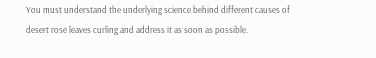You must understand the underlying science behind different causes of desert rose leaves curling and address it as soon as possible.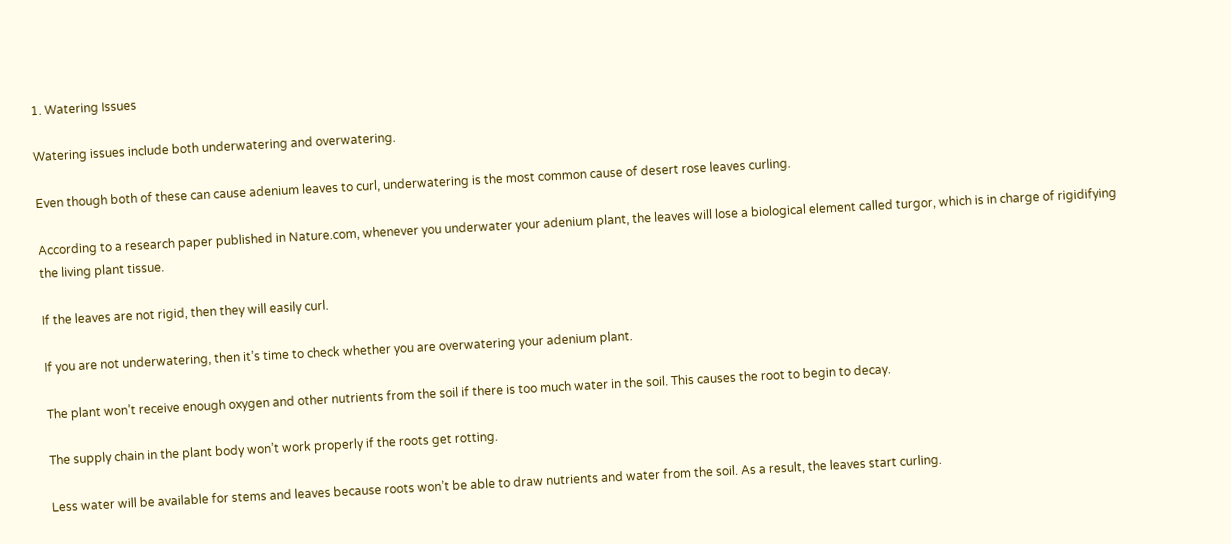1. Watering Issues

Watering issues include both underwatering and overwatering.

Even though both of these can cause adenium leaves to curl, underwatering is the most common cause of desert rose leaves curling.

According to a research paper published in Nature.com, whenever you underwater your adenium plant, the leaves will lose a biological element called turgor, which is in charge of rigidifying the living plant tissue.

If the leaves are not rigid, then they will easily curl.

If you are not underwatering, then it’s time to check whether you are overwatering your adenium plant.

The plant won’t receive enough oxygen and other nutrients from the soil if there is too much water in the soil. This causes the root to begin to decay.

The supply chain in the plant body won’t work properly if the roots get rotting.

Less water will be available for stems and leaves because roots won’t be able to draw nutrients and water from the soil. As a result, the leaves start curling.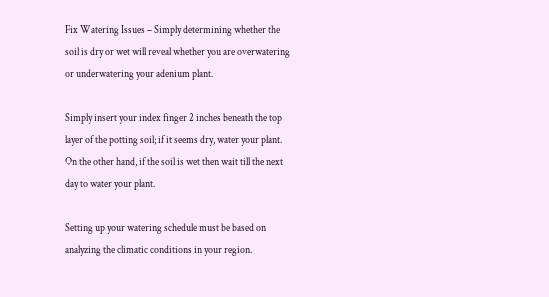Fix Watering Issues – Simply determining whether the soil is dry or wet will reveal whether you are overwatering or underwatering your adenium plant.

Simply insert your index finger 2 inches beneath the top layer of the potting soil; if it seems dry, water your plant. On the other hand, if the soil is wet then wait till the next day to water your plant.

Setting up your watering schedule must be based on analyzing the climatic conditions in your region.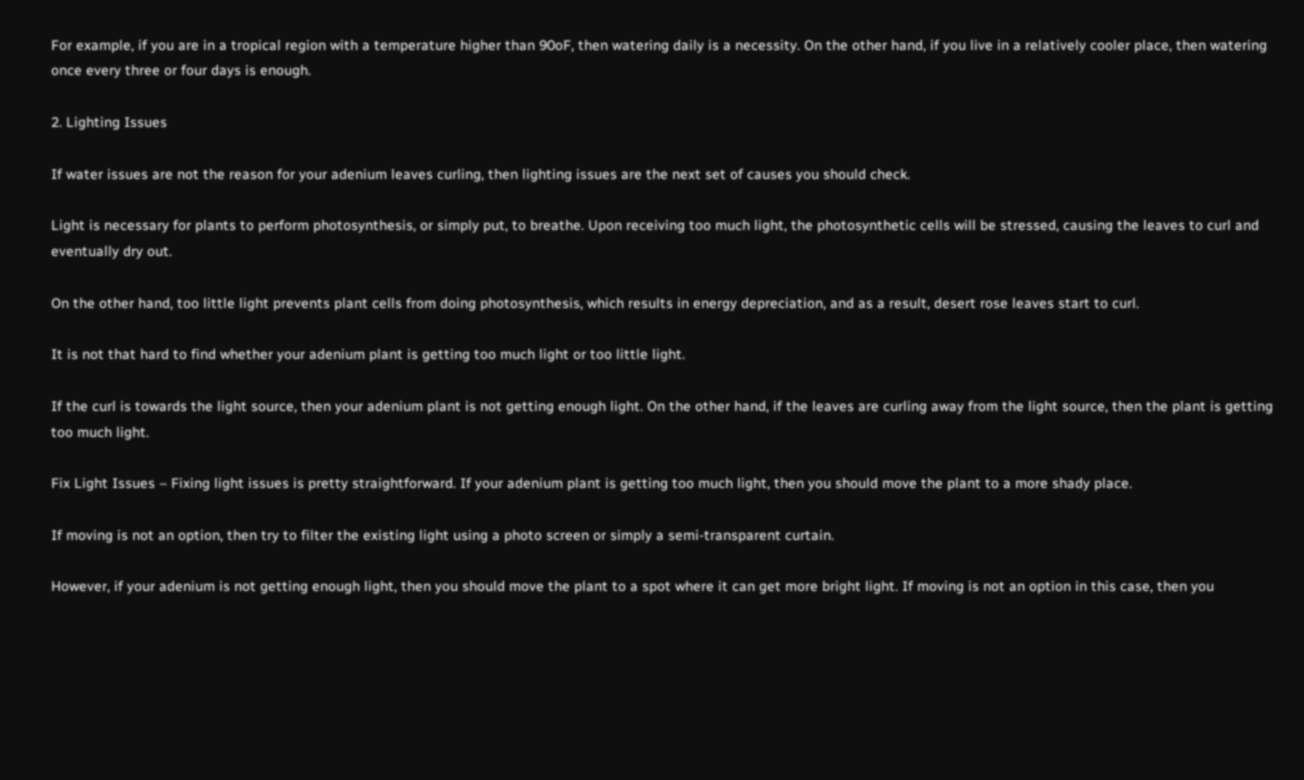For example, if you are in a tropical region with a temperature higher than 90oF, then watering daily is a necessity. On the other hand, if you live in a relatively cooler place, then watering once every three or four days is enough.

2. Lighting Issues

If water issues are not the reason for your adenium leaves curling, then lighting issues are the next set of causes you should check.

Light is necessary for plants to perform photosynthesis, or simply put, to breathe. Upon receiving too much light, the photosynthetic cells will be stressed, causing the leaves to curl and eventually dry out.

On the other hand, too little light prevents plant cells from doing photosynthesis, which results in energy depreciation, and as a result, desert rose leaves start to curl.

It is not that hard to find whether your adenium plant is getting too much light or too little light.

If the curl is towards the light source, then your adenium plant is not getting enough light. On the other hand, if the leaves are curling away from the light source, then the plant is getting too much light.

Fix Light Issues – Fixing light issues is pretty straightforward. If your adenium plant is getting too much light, then you should move the plant to a more shady place.

If moving is not an option, then try to filter the existing light using a photo screen or simply a semi-transparent curtain.

However, if your adenium is not getting enough light, then you should move the plant to a spot where it can get more bright light. If moving is not an option in this case, then you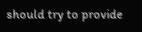should try to provide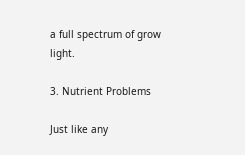a full spectrum of grow light.

3. Nutrient Problems

Just like any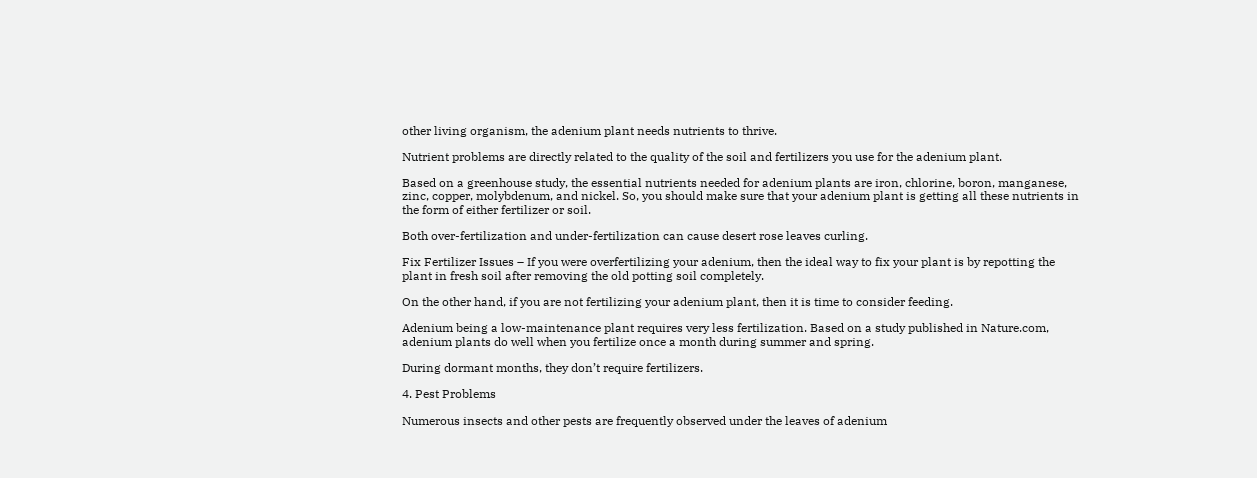other living organism, the adenium plant needs nutrients to thrive.

Nutrient problems are directly related to the quality of the soil and fertilizers you use for the adenium plant.

Based on a greenhouse study, the essential nutrients needed for adenium plants are iron, chlorine, boron, manganese, zinc, copper, molybdenum, and nickel. So, you should make sure that your adenium plant is getting all these nutrients in the form of either fertilizer or soil.

Both over-fertilization and under-fertilization can cause desert rose leaves curling.

Fix Fertilizer Issues – If you were overfertilizing your adenium, then the ideal way to fix your plant is by repotting the plant in fresh soil after removing the old potting soil completely.

On the other hand, if you are not fertilizing your adenium plant, then it is time to consider feeding.

Adenium being a low-maintenance plant requires very less fertilization. Based on a study published in Nature.com, adenium plants do well when you fertilize once a month during summer and spring.

During dormant months, they don’t require fertilizers.

4. Pest Problems

Numerous insects and other pests are frequently observed under the leaves of adenium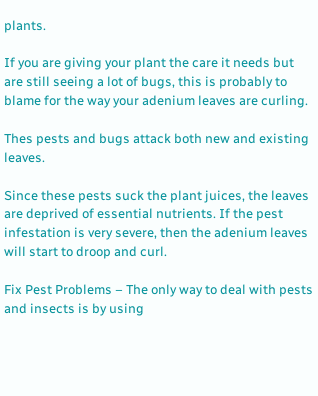plants.

If you are giving your plant the care it needs but are still seeing a lot of bugs, this is probably to blame for the way your adenium leaves are curling.

Thes pests and bugs attack both new and existing leaves.

Since these pests suck the plant juices, the leaves are deprived of essential nutrients. If the pest infestation is very severe, then the adenium leaves will start to droop and curl.

Fix Pest Problems – The only way to deal with pests and insects is by using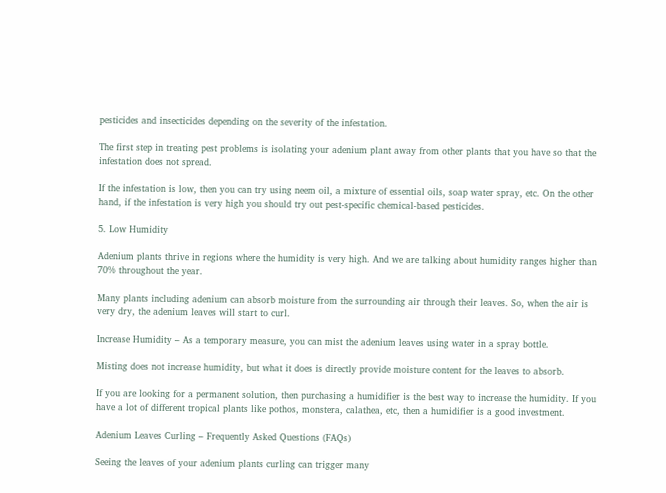pesticides and insecticides depending on the severity of the infestation.

The first step in treating pest problems is isolating your adenium plant away from other plants that you have so that the infestation does not spread.

If the infestation is low, then you can try using neem oil, a mixture of essential oils, soap water spray, etc. On the other hand, if the infestation is very high you should try out pest-specific chemical-based pesticides.

5. Low Humidity

Adenium plants thrive in regions where the humidity is very high. And we are talking about humidity ranges higher than 70% throughout the year.

Many plants including adenium can absorb moisture from the surrounding air through their leaves. So, when the air is very dry, the adenium leaves will start to curl.

Increase Humidity – As a temporary measure, you can mist the adenium leaves using water in a spray bottle.

Misting does not increase humidity, but what it does is directly provide moisture content for the leaves to absorb.

If you are looking for a permanent solution, then purchasing a humidifier is the best way to increase the humidity. If you have a lot of different tropical plants like pothos, monstera, calathea, etc, then a humidifier is a good investment.

Adenium Leaves Curling – Frequently Asked Questions (FAQs)

Seeing the leaves of your adenium plants curling can trigger many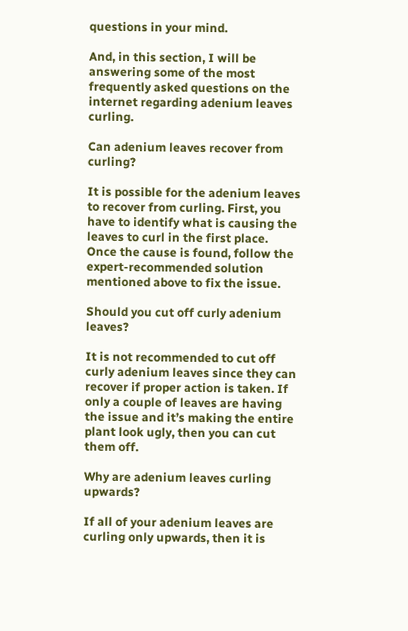questions in your mind.

And, in this section, I will be answering some of the most frequently asked questions on the internet regarding adenium leaves curling.

Can adenium leaves recover from curling?

It is possible for the adenium leaves to recover from curling. First, you have to identify what is causing the leaves to curl in the first place. Once the cause is found, follow the expert-recommended solution mentioned above to fix the issue.

Should you cut off curly adenium leaves?

It is not recommended to cut off curly adenium leaves since they can recover if proper action is taken. If only a couple of leaves are having the issue and it’s making the entire plant look ugly, then you can cut them off.

Why are adenium leaves curling upwards?

If all of your adenium leaves are curling only upwards, then it is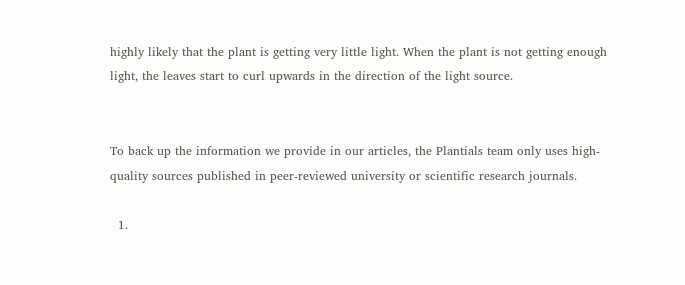highly likely that the plant is getting very little light. When the plant is not getting enough light, the leaves start to curl upwards in the direction of the light source.


To back up the information we provide in our articles, the Plantials team only uses high-quality sources published in peer-reviewed university or scientific research journals.

  1.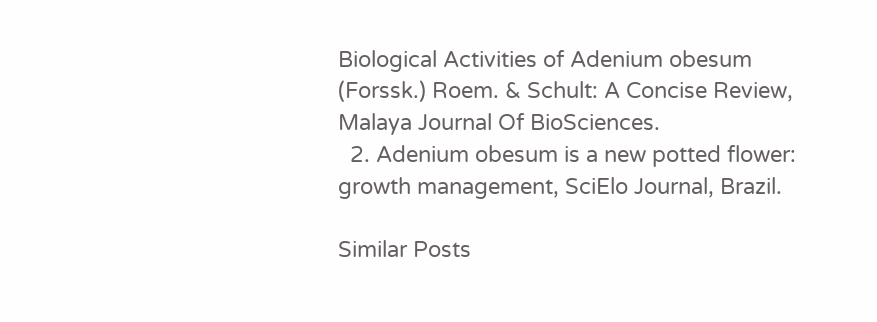Biological Activities of Adenium obesum (Forssk.) Roem. & Schult: A Concise Review, Malaya Journal Of BioSciences.
  2. Adenium obesum is a new potted flower: growth management, SciElo Journal, Brazil.

Similar Posts